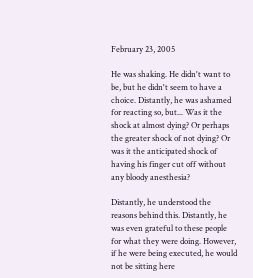February 23, 2005

He was shaking. He didn't want to be, but he didn't seem to have a choice. Distantly, he was ashamed for reacting so, but... Was it the shock at almost dying? Or perhaps the greater shock of not dying? Or was it the anticipated shock of having his finger cut off without any bloody anesthesia?

Distantly, he understood the reasons behind this. Distantly, he was even grateful to these people for what they were doing. However, if he were being executed, he would not be sitting here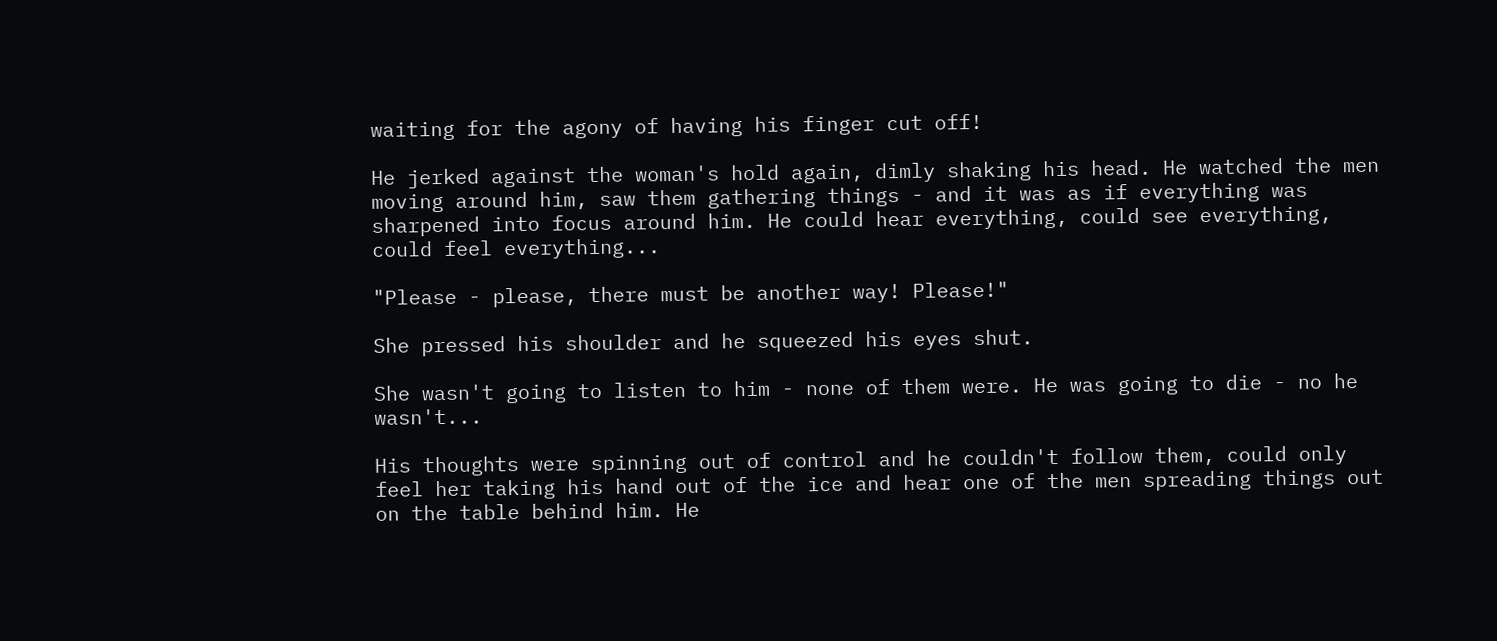waiting for the agony of having his finger cut off!

He jerked against the woman's hold again, dimly shaking his head. He watched the men moving around him, saw them gathering things - and it was as if everything was sharpened into focus around him. He could hear everything, could see everything, could feel everything...

"Please - please, there must be another way! Please!"

She pressed his shoulder and he squeezed his eyes shut.

She wasn't going to listen to him - none of them were. He was going to die - no he wasn't...

His thoughts were spinning out of control and he couldn't follow them, could only feel her taking his hand out of the ice and hear one of the men spreading things out on the table behind him. He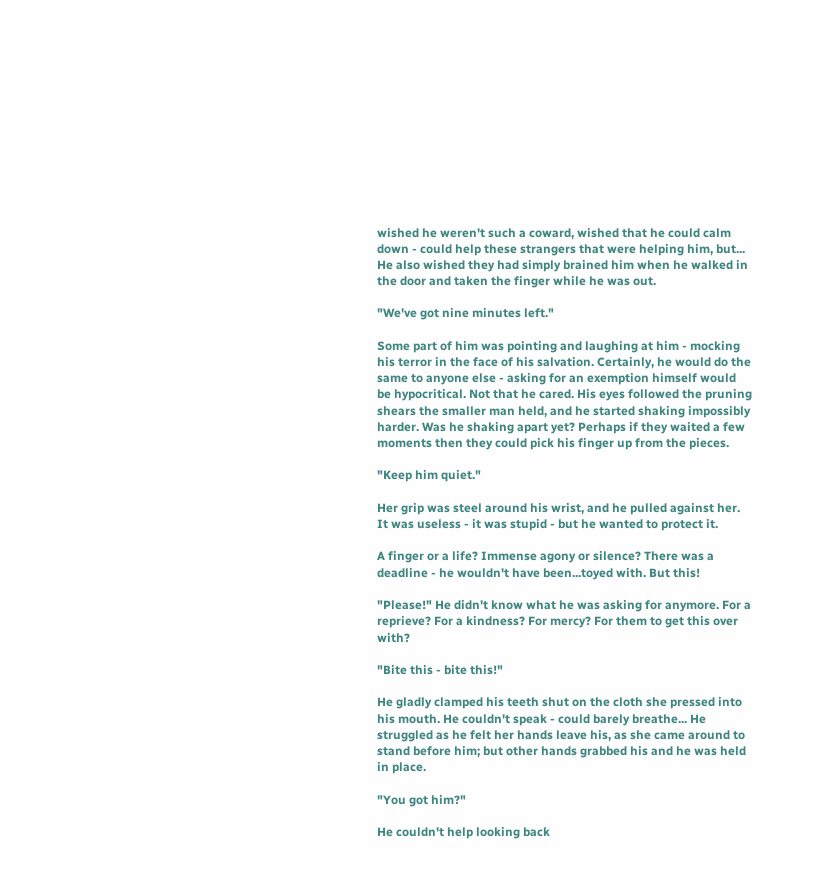wished he weren't such a coward, wished that he could calm down - could help these strangers that were helping him, but... He also wished they had simply brained him when he walked in the door and taken the finger while he was out.

"We've got nine minutes left."

Some part of him was pointing and laughing at him - mocking his terror in the face of his salvation. Certainly, he would do the same to anyone else - asking for an exemption himself would be hypocritical. Not that he cared. His eyes followed the pruning shears the smaller man held, and he started shaking impossibly harder. Was he shaking apart yet? Perhaps if they waited a few moments then they could pick his finger up from the pieces.

"Keep him quiet."

Her grip was steel around his wrist, and he pulled against her. It was useless - it was stupid - but he wanted to protect it.

A finger or a life? Immense agony or silence? There was a deadline - he wouldn't have been...toyed with. But this!

"Please!" He didn't know what he was asking for anymore. For a reprieve? For a kindness? For mercy? For them to get this over with?

"Bite this - bite this!"

He gladly clamped his teeth shut on the cloth she pressed into his mouth. He couldn't speak - could barely breathe... He struggled as he felt her hands leave his, as she came around to stand before him; but other hands grabbed his and he was held in place.

"You got him?"

He couldn't help looking back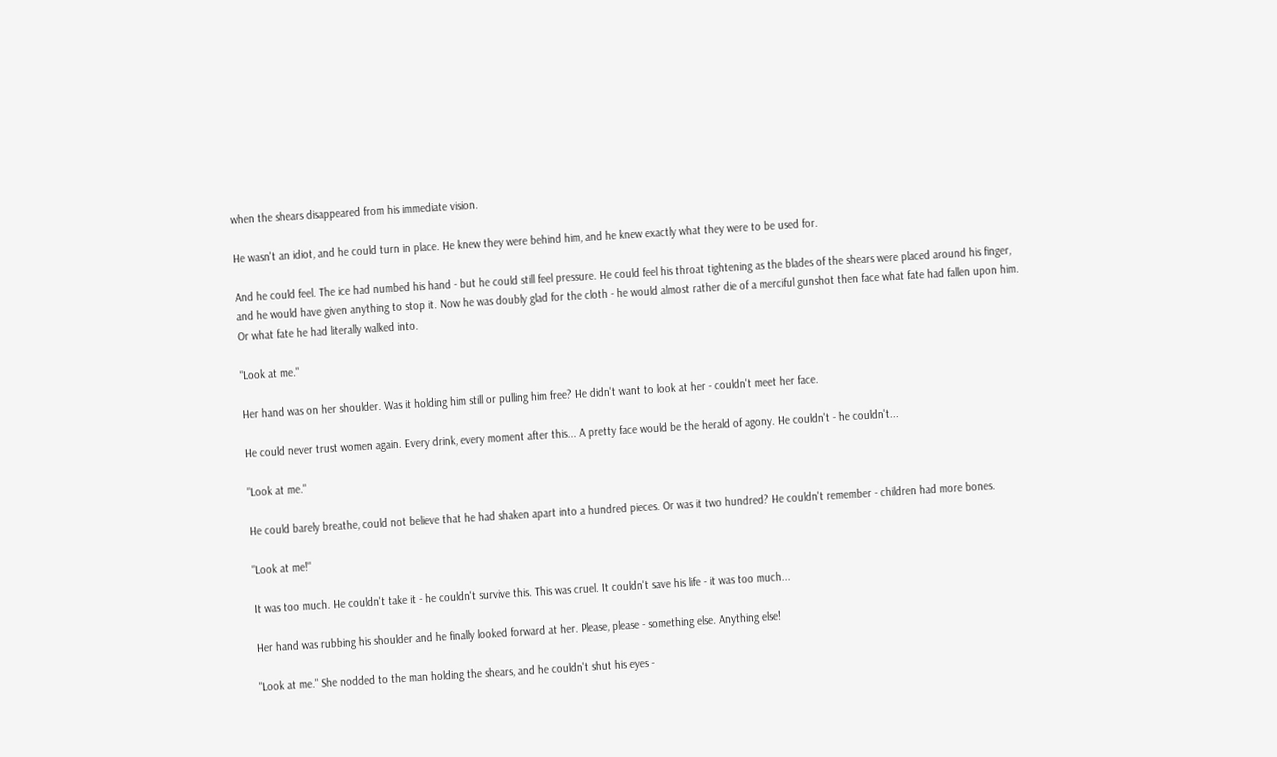when the shears disappeared from his immediate vision.

He wasn't an idiot, and he could turn in place. He knew they were behind him, and he knew exactly what they were to be used for.

And he could feel. The ice had numbed his hand - but he could still feel pressure. He could feel his throat tightening as the blades of the shears were placed around his finger, and he would have given anything to stop it. Now he was doubly glad for the cloth - he would almost rather die of a merciful gunshot then face what fate had fallen upon him. Or what fate he had literally walked into.

"Look at me."

Her hand was on her shoulder. Was it holding him still or pulling him free? He didn't want to look at her - couldn't meet her face.

He could never trust women again. Every drink, every moment after this... A pretty face would be the herald of agony. He couldn't - he couldn't...

"Look at me."

He could barely breathe, could not believe that he had shaken apart into a hundred pieces. Or was it two hundred? He couldn't remember - children had more bones.

"Look at me!"

It was too much. He couldn't take it - he couldn't survive this. This was cruel. It couldn't save his life - it was too much...

Her hand was rubbing his shoulder and he finally looked forward at her. Please, please - something else. Anything else!

"Look at me." She nodded to the man holding the shears, and he couldn't shut his eyes -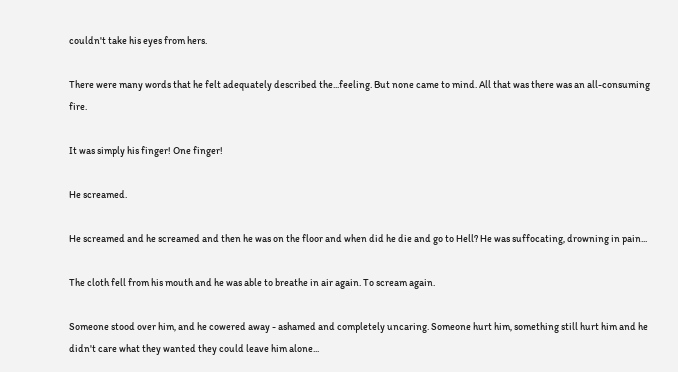couldn't take his eyes from hers.

There were many words that he felt adequately described the...feeling. But none came to mind. All that was there was an all-consuming fire.

It was simply his finger! One finger!

He screamed.

He screamed and he screamed and then he was on the floor and when did he die and go to Hell? He was suffocating, drowning in pain...

The cloth fell from his mouth and he was able to breathe in air again. To scream again.

Someone stood over him, and he cowered away - ashamed and completely uncaring. Someone hurt him, something still hurt him and he didn't care what they wanted they could leave him alone...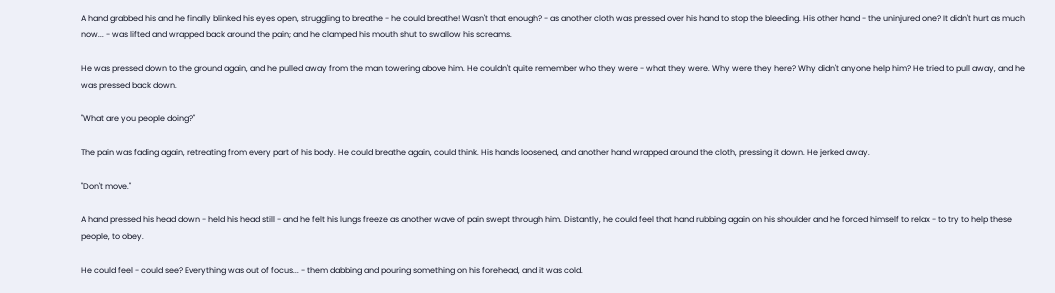A hand grabbed his and he finally blinked his eyes open, struggling to breathe - he could breathe! Wasn't that enough? - as another cloth was pressed over his hand to stop the bleeding. His other hand - the uninjured one? It didn't hurt as much now... - was lifted and wrapped back around the pain; and he clamped his mouth shut to swallow his screams.

He was pressed down to the ground again, and he pulled away from the man towering above him. He couldn't quite remember who they were - what they were. Why were they here? Why didn't anyone help him? He tried to pull away, and he was pressed back down.

"What are you people doing?"

The pain was fading again, retreating from every part of his body. He could breathe again, could think. His hands loosened, and another hand wrapped around the cloth, pressing it down. He jerked away.

"Don't move."

A hand pressed his head down - held his head still - and he felt his lungs freeze as another wave of pain swept through him. Distantly, he could feel that hand rubbing again on his shoulder and he forced himself to relax - to try to help these people, to obey.

He could feel - could see? Everything was out of focus... - them dabbing and pouring something on his forehead, and it was cold.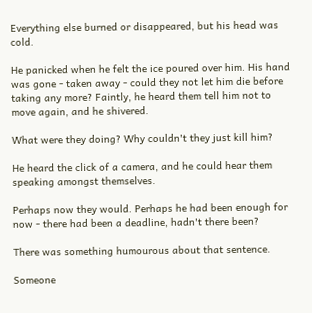Everything else burned or disappeared, but his head was cold.

He panicked when he felt the ice poured over him. His hand was gone - taken away - could they not let him die before taking any more? Faintly, he heard them tell him not to move again, and he shivered.

What were they doing? Why couldn't they just kill him?

He heard the click of a camera, and he could hear them speaking amongst themselves.

Perhaps now they would. Perhaps he had been enough for now - there had been a deadline, hadn't there been?

There was something humourous about that sentence.

Someone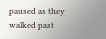paused as they walked past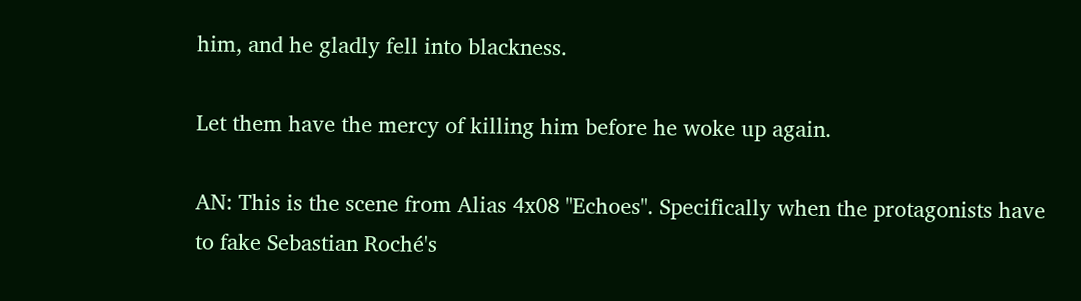him, and he gladly fell into blackness.

Let them have the mercy of killing him before he woke up again.

AN: This is the scene from Alias 4x08 "Echoes". Specifically when the protagonists have to fake Sebastian Roché's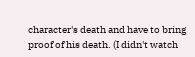character's death and have to bring proof of his death. (I didn't watch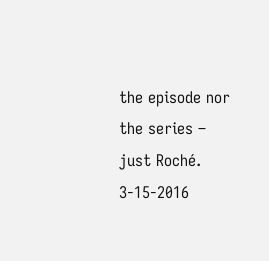the episode nor the series – just Roché. 3-15-2016